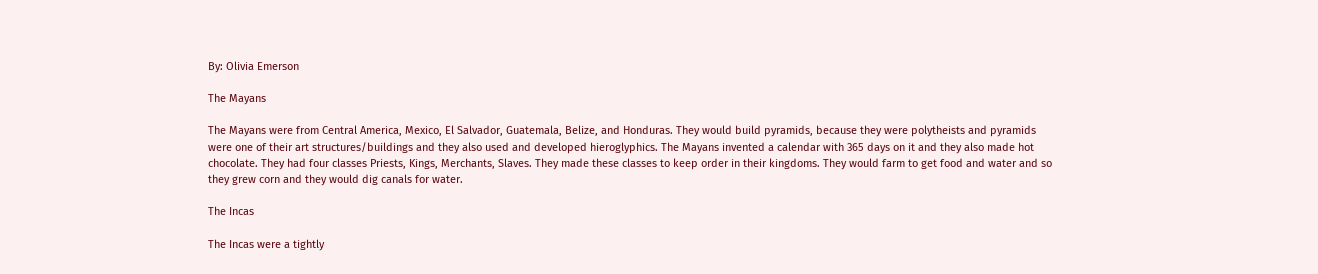By: Olivia Emerson

The Mayans

The Mayans were from Central America, Mexico, El Salvador, Guatemala, Belize, and Honduras. They would build pyramids, because they were polytheists and pyramids were one of their art structures/buildings and they also used and developed hieroglyphics. The Mayans invented a calendar with 365 days on it and they also made hot chocolate. They had four classes Priests, Kings, Merchants, Slaves. They made these classes to keep order in their kingdoms. They would farm to get food and water and so they grew corn and they would dig canals for water.

The Incas

The Incas were a tightly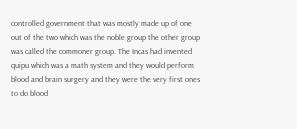controlled government that was mostly made up of one out of the two which was the noble group the other group was called the commoner group. The Incas had invented quipu which was a math system and they would perform blood and brain surgery and they were the very first ones to do blood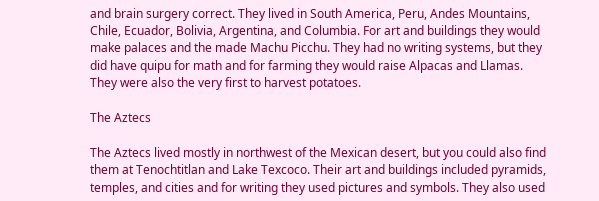and brain surgery correct. They lived in South America, Peru, Andes Mountains, Chile, Ecuador, Bolivia, Argentina, and Columbia. For art and buildings they would make palaces and the made Machu Picchu. They had no writing systems, but they did have quipu for math and for farming they would raise Alpacas and Llamas. They were also the very first to harvest potatoes.

The Aztecs

The Aztecs lived mostly in northwest of the Mexican desert, but you could also find them at Tenochtitlan and Lake Texcoco. Their art and buildings included pyramids, temples, and cities and for writing they used pictures and symbols. They also used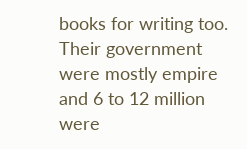books for writing too. Their government were mostly empire and 6 to 12 million were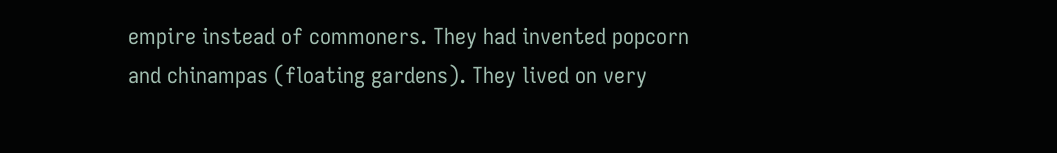empire instead of commoners. They had invented popcorn and chinampas (floating gardens). They lived on very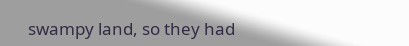swampy land, so they had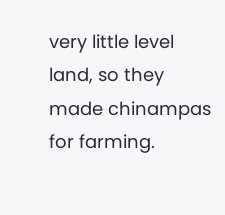very little level land, so they made chinampas for farming.